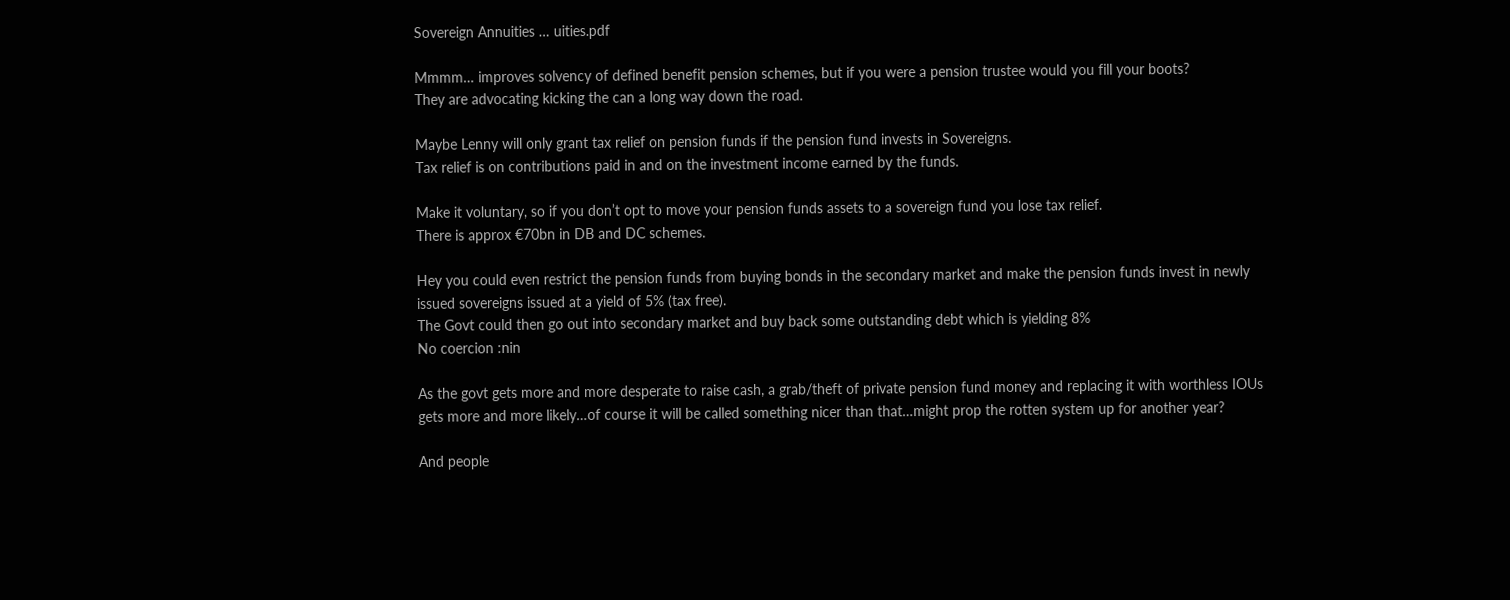Sovereign Annuities … uities.pdf

Mmmm… improves solvency of defined benefit pension schemes, but if you were a pension trustee would you fill your boots?
They are advocating kicking the can a long way down the road.

Maybe Lenny will only grant tax relief on pension funds if the pension fund invests in Sovereigns.
Tax relief is on contributions paid in and on the investment income earned by the funds.

Make it voluntary, so if you don’t opt to move your pension funds assets to a sovereign fund you lose tax relief.
There is approx €70bn in DB and DC schemes.

Hey you could even restrict the pension funds from buying bonds in the secondary market and make the pension funds invest in newly issued sovereigns issued at a yield of 5% (tax free).
The Govt could then go out into secondary market and buy back some outstanding debt which is yielding 8%
No coercion :nin

As the govt gets more and more desperate to raise cash, a grab/theft of private pension fund money and replacing it with worthless IOUs gets more and more likely…of course it will be called something nicer than that…might prop the rotten system up for another year?

And people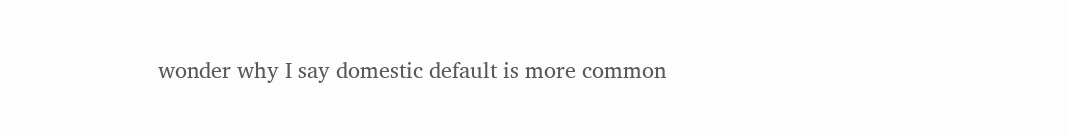wonder why I say domestic default is more common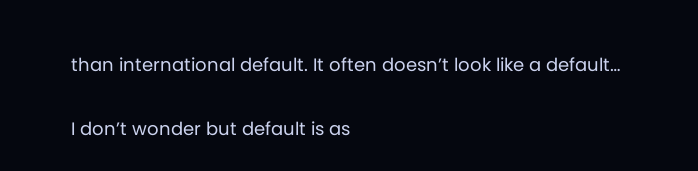than international default. It often doesn’t look like a default…

I don’t wonder but default is as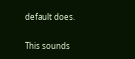default does.

This sounds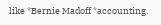like *Bernie Madoff *accounting.